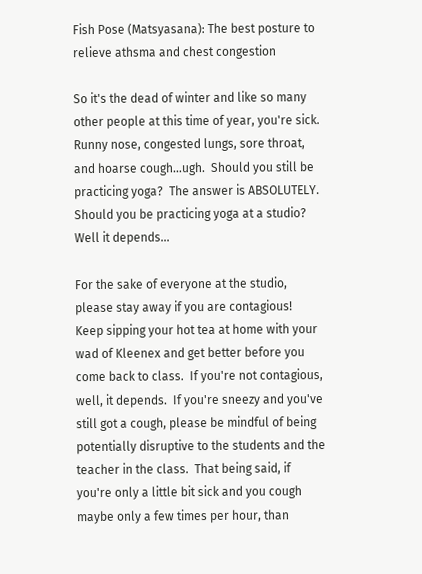Fish Pose (Matsyasana): The best posture to relieve athsma and chest congestion

So it's the dead of winter and like so many other people at this time of year, you're sick.  Runny nose, congested lungs, sore throat, and hoarse cough…ugh.  Should you still be practicing yoga?  The answer is ABSOLUTELY.  Should you be practicing yoga at a studio?  Well it depends...

For the sake of everyone at the studio, please stay away if you are contagious!  Keep sipping your hot tea at home with your wad of Kleenex and get better before you come back to class.  If you're not contagious, well, it depends.  If you're sneezy and you've still got a cough, please be mindful of being potentially disruptive to the students and the teacher in the class.  That being said, if you're only a little bit sick and you cough maybe only a few times per hour, than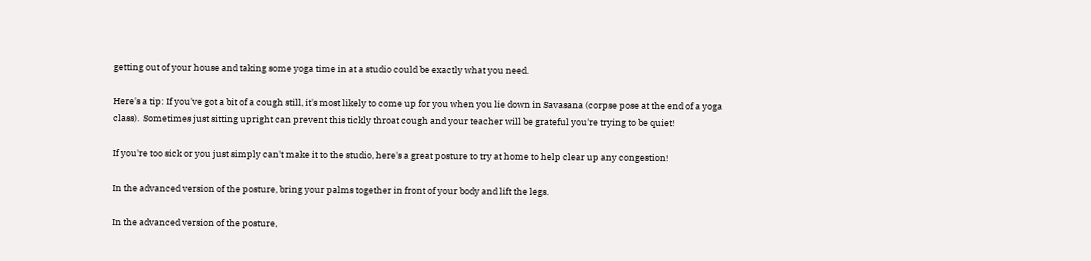getting out of your house and taking some yoga time in at a studio could be exactly what you need.

Here's a tip: If you've got a bit of a cough still, it's most likely to come up for you when you lie down in Savasana (corpse pose at the end of a yoga class).  Sometimes just sitting upright can prevent this tickly throat cough and your teacher will be grateful you're trying to be quiet!

If you're too sick or you just simply can't make it to the studio, here's a great posture to try at home to help clear up any congestion!

In the advanced version of the posture, bring your palms together in front of your body and lift the legs.

In the advanced version of the posture,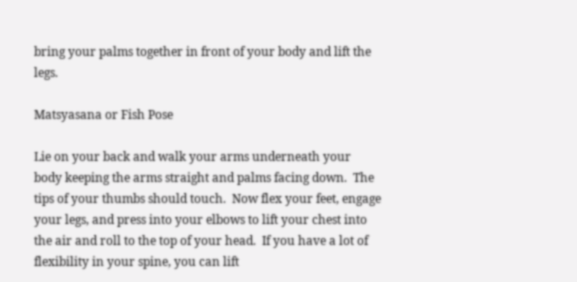bring your palms together in front of your body and lift the legs.

Matsyasana or Fish Pose

Lie on your back and walk your arms underneath your body keeping the arms straight and palms facing down.  The tips of your thumbs should touch.  Now flex your feet, engage your legs, and press into your elbows to lift your chest into the air and roll to the top of your head.  If you have a lot of flexibility in your spine, you can lift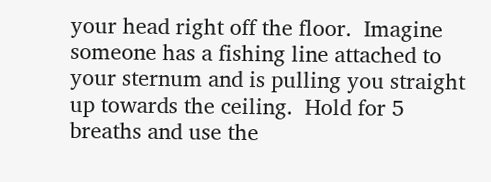your head right off the floor.  Imagine someone has a fishing line attached to your sternum and is pulling you straight up towards the ceiling.  Hold for 5 breaths and use the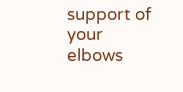support of your elbows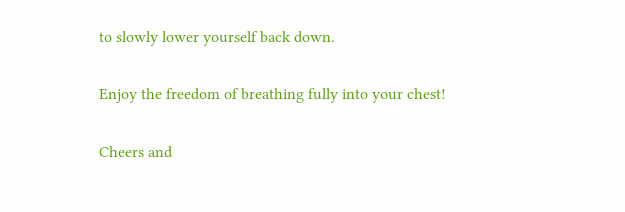to slowly lower yourself back down.

Enjoy the freedom of breathing fully into your chest!

Cheers and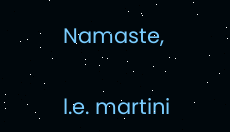Namaste,

l.e. martini